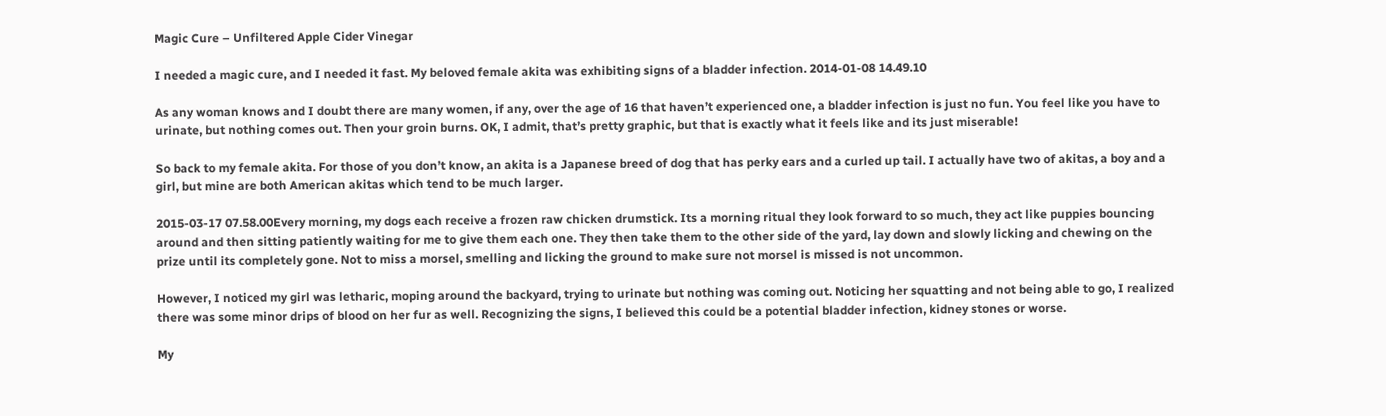Magic Cure – Unfiltered Apple Cider Vinegar

I needed a magic cure, and I needed it fast. My beloved female akita was exhibiting signs of a bladder infection. 2014-01-08 14.49.10

As any woman knows and I doubt there are many women, if any, over the age of 16 that haven’t experienced one, a bladder infection is just no fun. You feel like you have to urinate, but nothing comes out. Then your groin burns. OK, I admit, that’s pretty graphic, but that is exactly what it feels like and its just miserable!

So back to my female akita. For those of you don’t know, an akita is a Japanese breed of dog that has perky ears and a curled up tail. I actually have two of akitas, a boy and a girl, but mine are both American akitas which tend to be much larger.

2015-03-17 07.58.00Every morning, my dogs each receive a frozen raw chicken drumstick. Its a morning ritual they look forward to so much, they act like puppies bouncing around and then sitting patiently waiting for me to give them each one. They then take them to the other side of the yard, lay down and slowly licking and chewing on the prize until its completely gone. Not to miss a morsel, smelling and licking the ground to make sure not morsel is missed is not uncommon.

However, I noticed my girl was letharic, moping around the backyard, trying to urinate but nothing was coming out. Noticing her squatting and not being able to go, I realized there was some minor drips of blood on her fur as well. Recognizing the signs, I believed this could be a potential bladder infection, kidney stones or worse.

My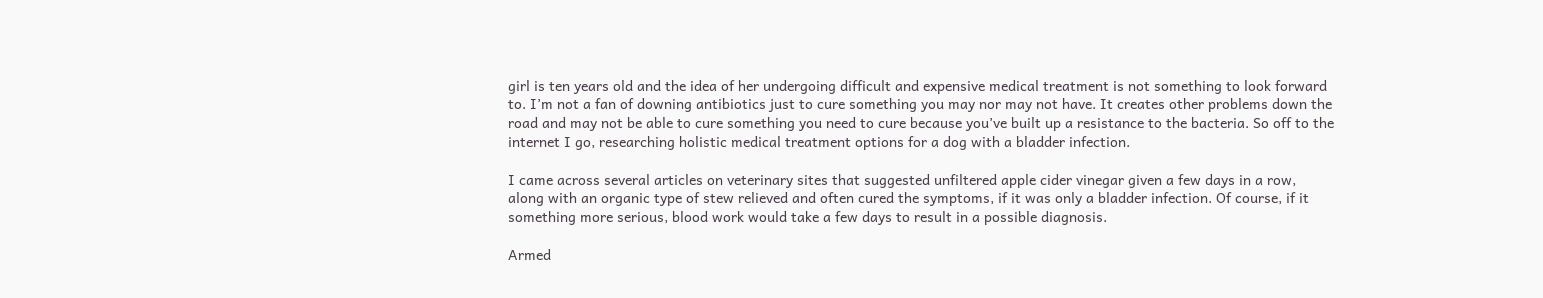girl is ten years old and the idea of her undergoing difficult and expensive medical treatment is not something to look forward to. I’m not a fan of downing antibiotics just to cure something you may nor may not have. It creates other problems down the road and may not be able to cure something you need to cure because you’ve built up a resistance to the bacteria. So off to the internet I go, researching holistic medical treatment options for a dog with a bladder infection.

I came across several articles on veterinary sites that suggested unfiltered apple cider vinegar given a few days in a row, along with an organic type of stew relieved and often cured the symptoms, if it was only a bladder infection. Of course, if it something more serious, blood work would take a few days to result in a possible diagnosis.

Armed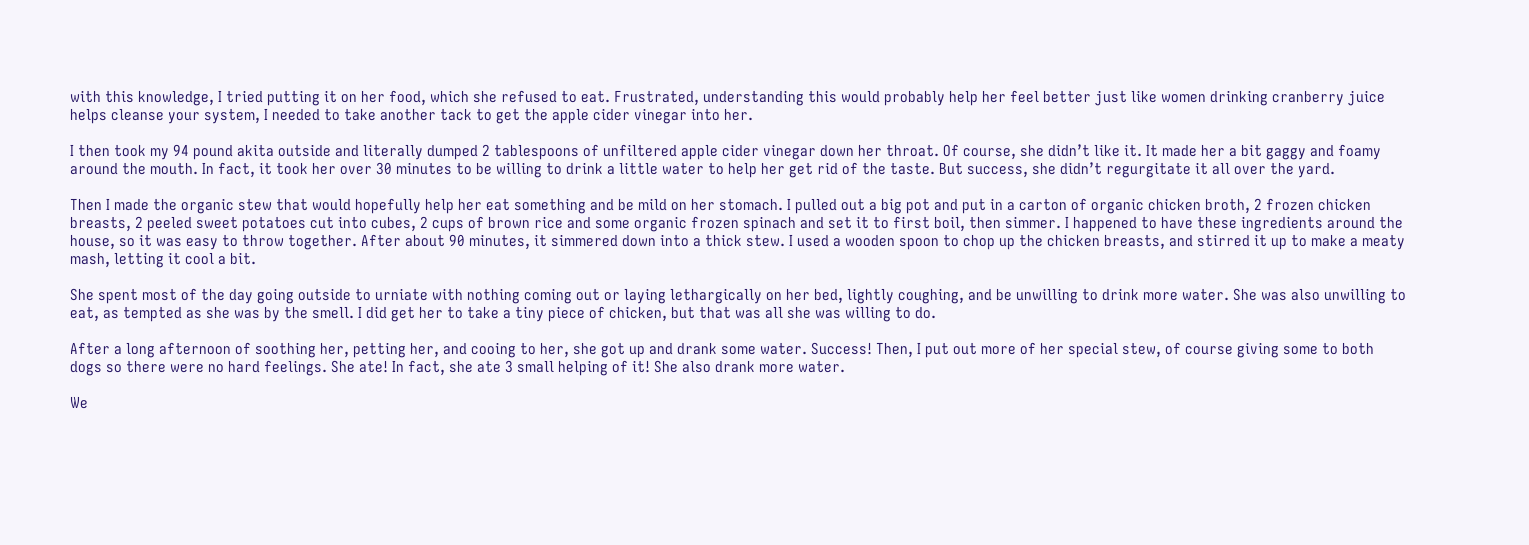with this knowledge, I tried putting it on her food, which she refused to eat. Frustrated, understanding this would probably help her feel better just like women drinking cranberry juice helps cleanse your system, I needed to take another tack to get the apple cider vinegar into her.

I then took my 94 pound akita outside and literally dumped 2 tablespoons of unfiltered apple cider vinegar down her throat. Of course, she didn’t like it. It made her a bit gaggy and foamy around the mouth. In fact, it took her over 30 minutes to be willing to drink a little water to help her get rid of the taste. But success, she didn’t regurgitate it all over the yard.

Then I made the organic stew that would hopefully help her eat something and be mild on her stomach. I pulled out a big pot and put in a carton of organic chicken broth, 2 frozen chicken breasts, 2 peeled sweet potatoes cut into cubes, 2 cups of brown rice and some organic frozen spinach and set it to first boil, then simmer. I happened to have these ingredients around the house, so it was easy to throw together. After about 90 minutes, it simmered down into a thick stew. I used a wooden spoon to chop up the chicken breasts, and stirred it up to make a meaty mash, letting it cool a bit.

She spent most of the day going outside to urniate with nothing coming out or laying lethargically on her bed, lightly coughing, and be unwilling to drink more water. She was also unwilling to eat, as tempted as she was by the smell. I did get her to take a tiny piece of chicken, but that was all she was willing to do.

After a long afternoon of soothing her, petting her, and cooing to her, she got up and drank some water. Success! Then, I put out more of her special stew, of course giving some to both dogs so there were no hard feelings. She ate! In fact, she ate 3 small helping of it! She also drank more water.

We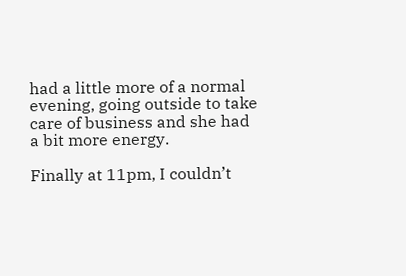had a little more of a normal evening, going outside to take care of business and she had a bit more energy.

Finally at 11pm, I couldn’t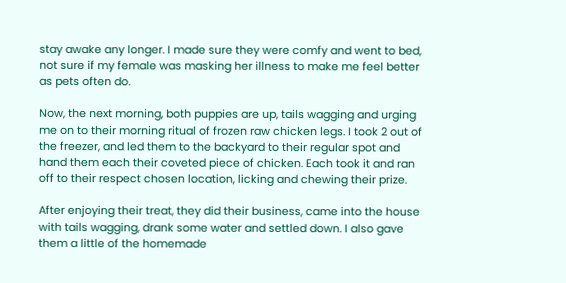stay awake any longer. I made sure they were comfy and went to bed, not sure if my female was masking her illness to make me feel better as pets often do.

Now, the next morning, both puppies are up, tails wagging and urging me on to their morning ritual of frozen raw chicken legs. I took 2 out of the freezer, and led them to the backyard to their regular spot and hand them each their coveted piece of chicken. Each took it and ran off to their respect chosen location, licking and chewing their prize.

After enjoying their treat, they did their business, came into the house with tails wagging, drank some water and settled down. I also gave them a little of the homemade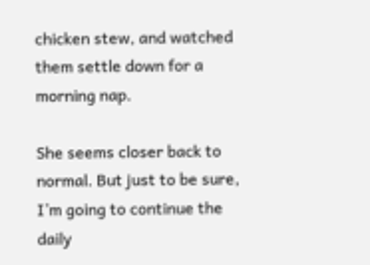chicken stew, and watched them settle down for a morning nap.

She seems closer back to normal. But just to be sure, I’m going to continue the daily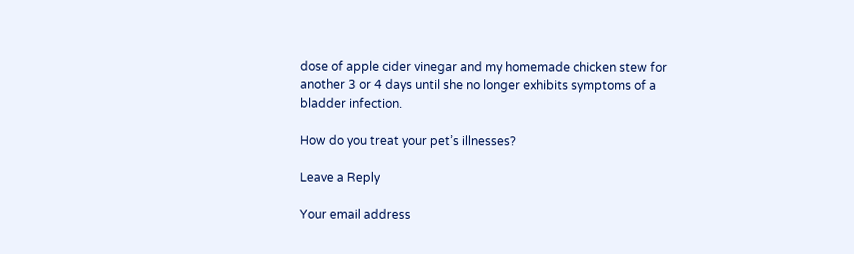dose of apple cider vinegar and my homemade chicken stew for another 3 or 4 days until she no longer exhibits symptoms of a bladder infection.

How do you treat your pet’s illnesses?

Leave a Reply

Your email address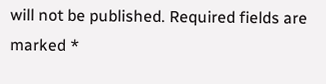will not be published. Required fields are marked *